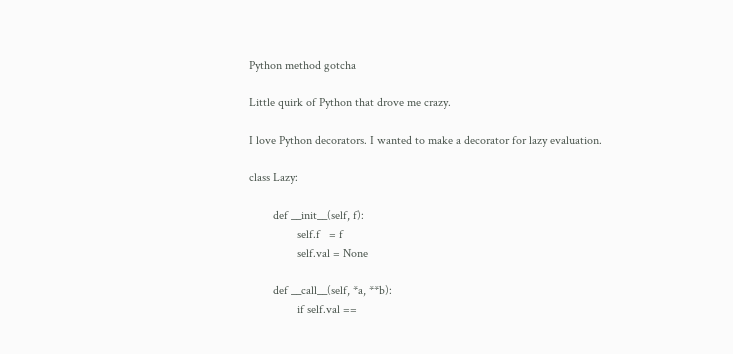Python method gotcha

Little quirk of Python that drove me crazy.

I love Python decorators. I wanted to make a decorator for lazy evaluation.

class Lazy:

        def __init__(self, f):
                self.f   = f
                self.val = None

        def __call__(self, *a, **b):
                if self.val ==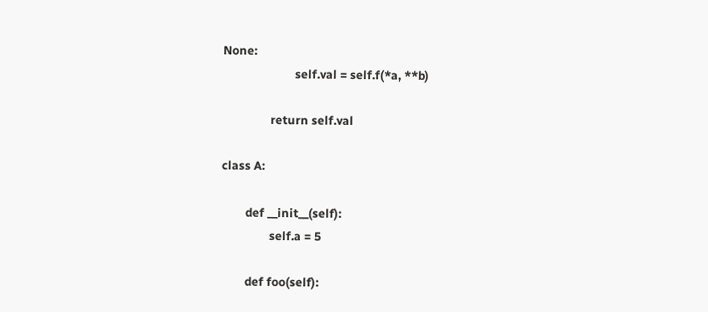None:
                        self.val = self.f(*a, **b)

                return self.val

class A:

        def __init__(self):
                self.a = 5

        def foo(self):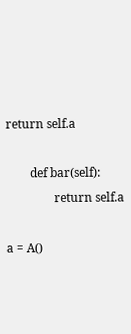return self.a

        def bar(self):
                return self.a

a = A()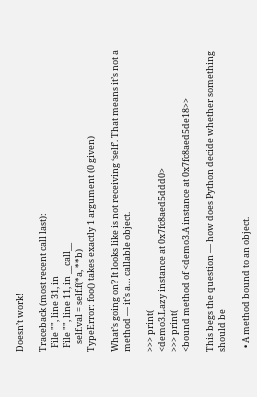Doesn’t work!

Traceback (most recent call last):
  File "", line 31, in
  File "", line 11, in __call__
    self.val = self.f(*a, **b)
TypeError: foo() takes exactly 1 argument (0 given)

What’s going on? It looks like is not receiving ‘self’. That means it’s not a method — it’s a… callable object.

>>> print(
<demo3.Lazy instance at 0x7fc8aed5ddd0>
>>> print(
<bound method of <demo3.A instance at 0x7fc8aed5de18>>

This begs the question — how does Python decide whether something should be

  • A method bound to an object.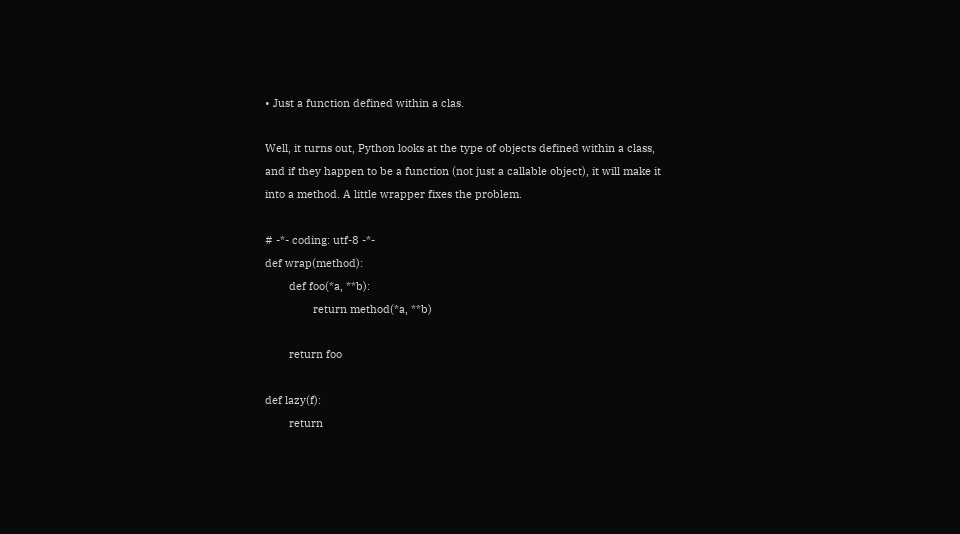• Just a function defined within a clas.

Well, it turns out, Python looks at the type of objects defined within a class, and if they happen to be a function (not just a callable object), it will make it into a method. A little wrapper fixes the problem.

# -*- coding: utf-8 -*-
def wrap(method):
        def foo(*a, **b):
                return method(*a, **b)

        return foo

def lazy(f):
        return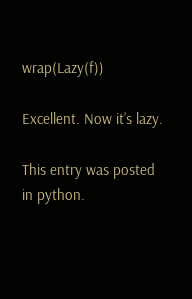wrap(Lazy(f))

Excellent. Now it’s lazy.

This entry was posted in python.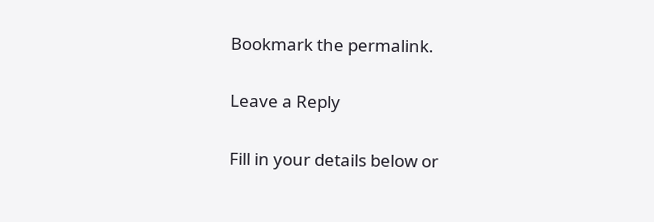Bookmark the permalink.

Leave a Reply

Fill in your details below or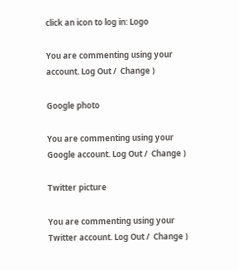click an icon to log in: Logo

You are commenting using your account. Log Out /  Change )

Google photo

You are commenting using your Google account. Log Out /  Change )

Twitter picture

You are commenting using your Twitter account. Log Out /  Change )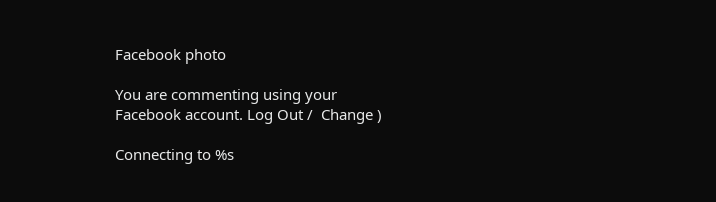Facebook photo

You are commenting using your Facebook account. Log Out /  Change )

Connecting to %s